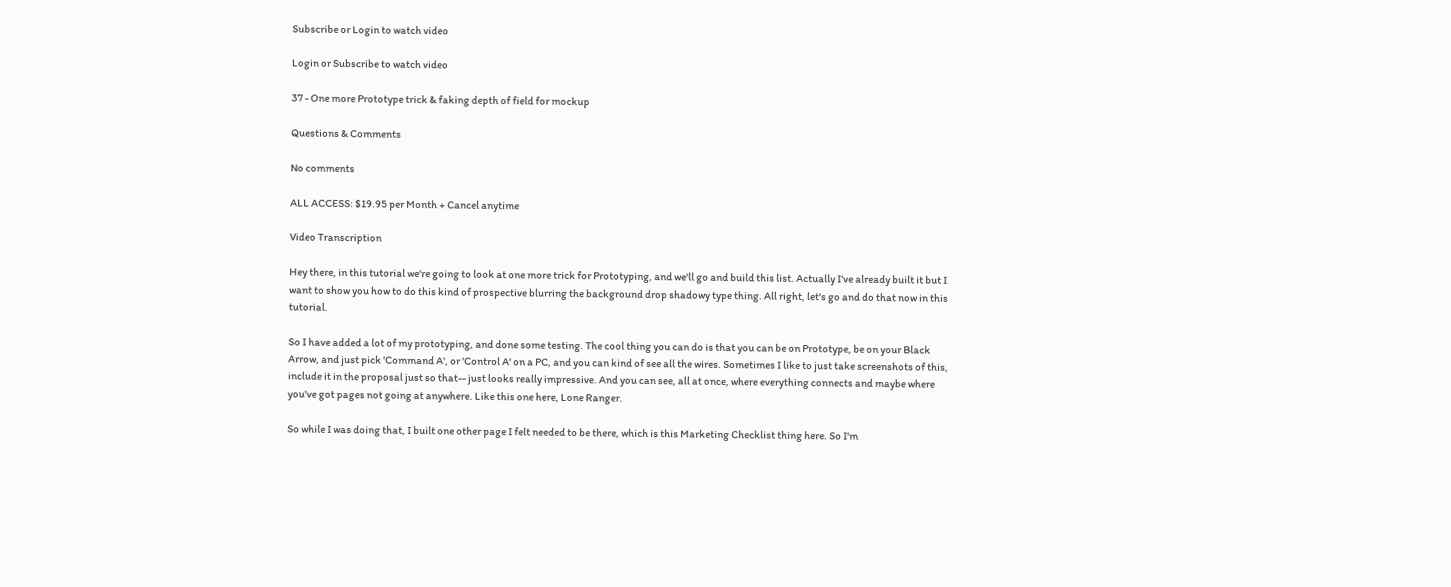Subscribe or Login to watch video

Login or Subscribe to watch video

37 - One more Prototype trick & faking depth of field for mockup

Questions & Comments

No comments

ALL ACCESS: $19.95 per Month + Cancel anytime

Video Transcription

Hey there, in this tutorial we're going to look at one more trick for Prototyping, and we'll go and build this list. Actually I've already built it but I want to show you how to do this kind of prospective blurring the background drop shadowy type thing. All right, let's go and do that now in this tutorial.

So I have added a lot of my prototyping, and done some testing. The cool thing you can do is that you can be on Prototype, be on your Black Arrow, and just pick 'Command A', or 'Control A' on a PC, and you can kind of see all the wires. Sometimes I like to just take screenshots of this, include it in the proposal just so that-- just looks really impressive. And you can see, all at once, where everything connects and maybe where you've got pages not going at anywhere. Like this one here, Lone Ranger.

So while I was doing that, I built one other page I felt needed to be there, which is this Marketing Checklist thing here. So I'm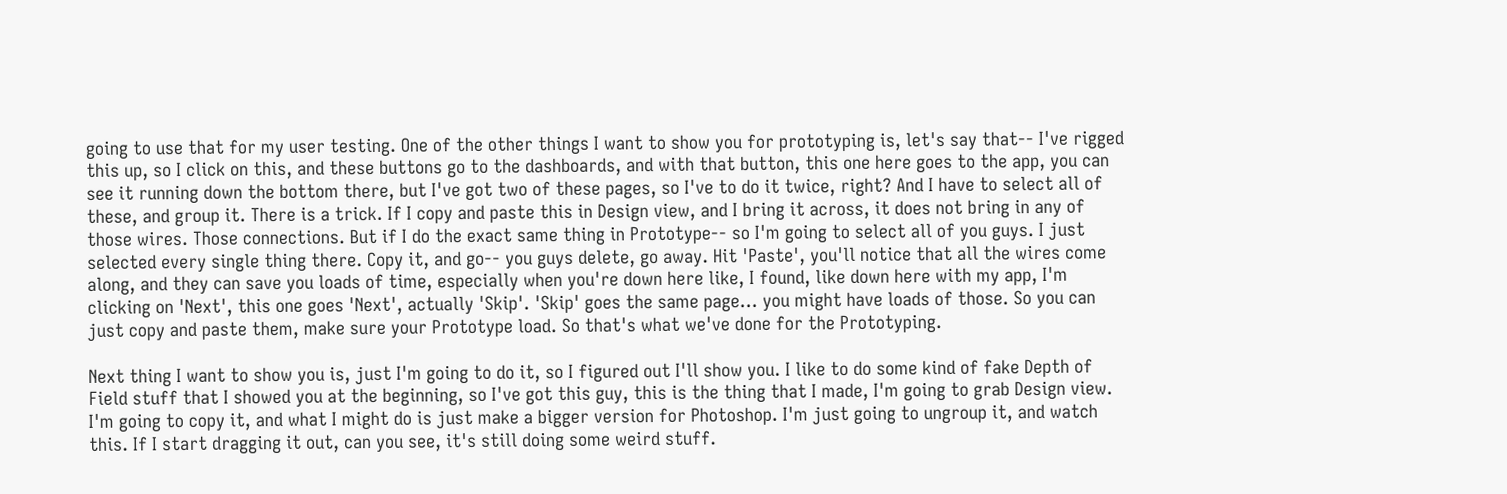going to use that for my user testing. One of the other things I want to show you for prototyping is, let's say that-- I've rigged this up, so I click on this, and these buttons go to the dashboards, and with that button, this one here goes to the app, you can see it running down the bottom there, but I've got two of these pages, so I've to do it twice, right? And I have to select all of these, and group it. There is a trick. If I copy and paste this in Design view, and I bring it across, it does not bring in any of those wires. Those connections. But if I do the exact same thing in Prototype-- so I'm going to select all of you guys. I just selected every single thing there. Copy it, and go-- you guys delete, go away. Hit 'Paste', you'll notice that all the wires come along, and they can save you loads of time, especially when you're down here like, I found, like down here with my app, I'm clicking on 'Next', this one goes 'Next', actually 'Skip'. 'Skip' goes the same page… you might have loads of those. So you can just copy and paste them, make sure your Prototype load. So that's what we've done for the Prototyping.

Next thing I want to show you is, just I'm going to do it, so I figured out I'll show you. I like to do some kind of fake Depth of Field stuff that I showed you at the beginning, so I've got this guy, this is the thing that I made, I'm going to grab Design view. I'm going to copy it, and what I might do is just make a bigger version for Photoshop. I'm just going to ungroup it, and watch this. If I start dragging it out, can you see, it's still doing some weird stuff.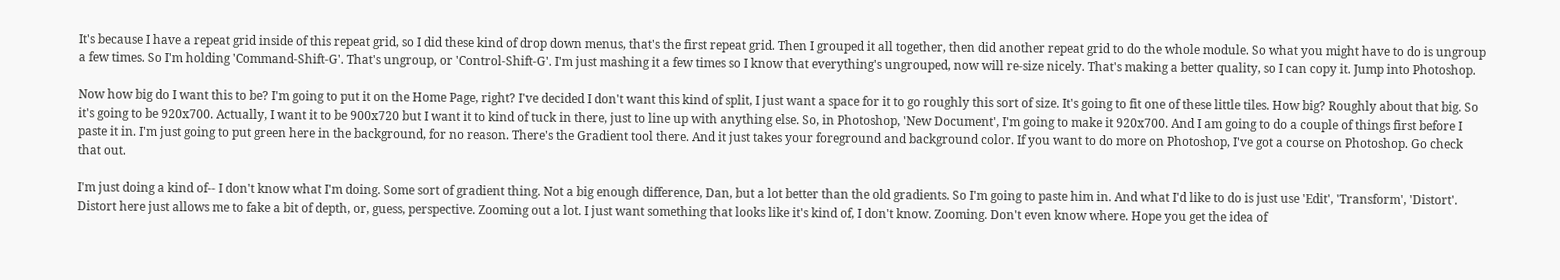It's because I have a repeat grid inside of this repeat grid, so I did these kind of drop down menus, that's the first repeat grid. Then I grouped it all together, then did another repeat grid to do the whole module. So what you might have to do is ungroup a few times. So I'm holding 'Command-Shift-G'. That's ungroup, or 'Control-Shift-G'. I'm just mashing it a few times so I know that everything's ungrouped, now will re-size nicely. That's making a better quality, so I can copy it. Jump into Photoshop.

Now how big do I want this to be? I'm going to put it on the Home Page, right? I've decided I don't want this kind of split, I just want a space for it to go roughly this sort of size. It's going to fit one of these little tiles. How big? Roughly about that big. So it's going to be 920x700. Actually, I want it to be 900x720 but I want it to kind of tuck in there, just to line up with anything else. So, in Photoshop, 'New Document', I'm going to make it 920x700. And I am going to do a couple of things first before I paste it in. I'm just going to put green here in the background, for no reason. There's the Gradient tool there. And it just takes your foreground and background color. If you want to do more on Photoshop, I've got a course on Photoshop. Go check that out.

I'm just doing a kind of-- I don't know what I'm doing. Some sort of gradient thing. Not a big enough difference, Dan, but a lot better than the old gradients. So I'm going to paste him in. And what I'd like to do is just use 'Edit', 'Transform', 'Distort'. Distort here just allows me to fake a bit of depth, or, guess, perspective. Zooming out a lot. I just want something that looks like it's kind of, I don't know. Zooming. Don't even know where. Hope you get the idea of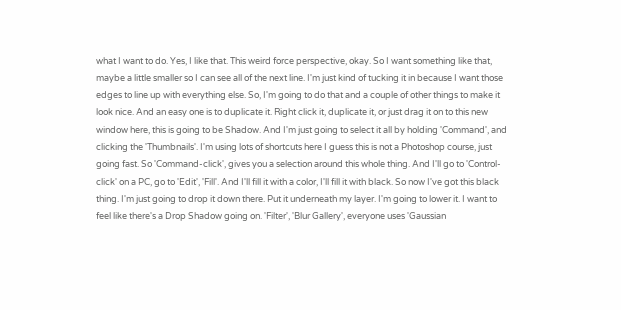what I want to do. Yes, I like that. This weird force perspective, okay. So I want something like that, maybe a little smaller so I can see all of the next line. I'm just kind of tucking it in because I want those edges to line up with everything else. So, I'm going to do that and a couple of other things to make it look nice. And an easy one is to duplicate it. Right click it, duplicate it, or just drag it on to this new window here, this is going to be Shadow. And I'm just going to select it all by holding 'Command', and clicking the 'Thumbnails'. I'm using lots of shortcuts here I guess this is not a Photoshop course, just going fast. So 'Command-click', gives you a selection around this whole thing. And I'll go to 'Control-click' on a PC, go to 'Edit', 'Fill'. And I'll fill it with a color, I'll fill it with black. So now I've got this black thing. I'm just going to drop it down there. Put it underneath my layer. I'm going to lower it. I want to feel like there's a Drop Shadow going on. 'Filter', 'Blur Gallery', everyone uses 'Gaussian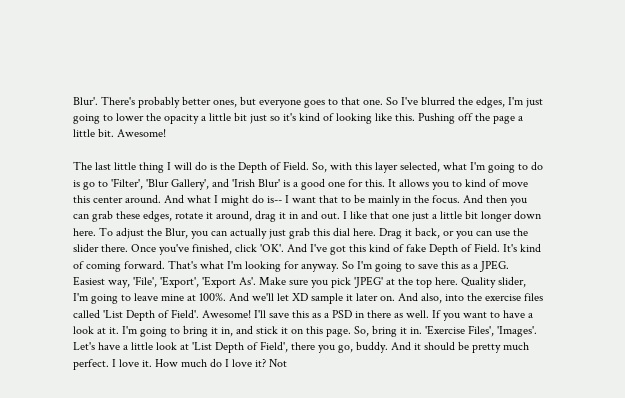Blur'. There's probably better ones, but everyone goes to that one. So I've blurred the edges, I'm just going to lower the opacity a little bit just so it's kind of looking like this. Pushing off the page a little bit. Awesome!

The last little thing I will do is the Depth of Field. So, with this layer selected, what I'm going to do is go to 'Filter', 'Blur Gallery', and 'Irish Blur' is a good one for this. It allows you to kind of move this center around. And what I might do is-- I want that to be mainly in the focus. And then you can grab these edges, rotate it around, drag it in and out. I like that one just a little bit longer down here. To adjust the Blur, you can actually just grab this dial here. Drag it back, or you can use the slider there. Once you've finished, click 'OK'. And I've got this kind of fake Depth of Field. It's kind of coming forward. That's what I'm looking for anyway. So I'm going to save this as a JPEG. Easiest way, 'File', 'Export', 'Export As'. Make sure you pick 'JPEG' at the top here. Quality slider, I'm going to leave mine at 100%. And we'll let XD sample it later on. And also, into the exercise files called 'List Depth of Field'. Awesome! I'll save this as a PSD in there as well. If you want to have a look at it. I'm going to bring it in, and stick it on this page. So, bring it in. 'Exercise Files', 'Images'. Let's have a little look at 'List Depth of Field', there you go, buddy. And it should be pretty much perfect. I love it. How much do I love it? Not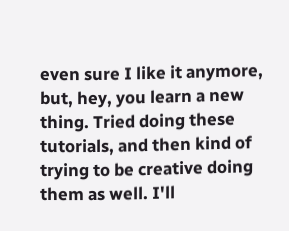even sure I like it anymore, but, hey, you learn a new thing. Tried doing these tutorials, and then kind of trying to be creative doing them as well. I'll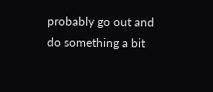probably go out and do something a bit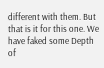different with them. But that is it for this one. We have faked some Depth of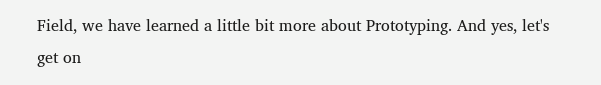Field, we have learned a little bit more about Prototyping. And yes, let's get on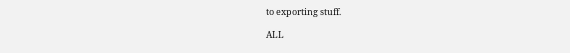to exporting stuff.

ALL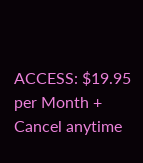ACCESS: $19.95 per Month + Cancel anytime